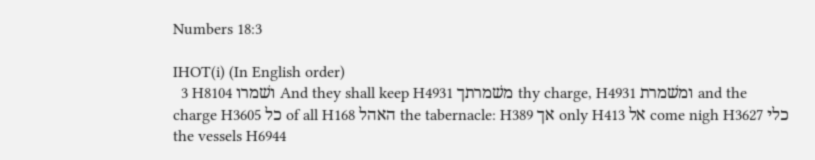Numbers 18:3

IHOT(i) (In English order)
  3 H8104 ושׁמרו And they shall keep H4931 משׁמרתך thy charge, H4931 ומשׁמרת and the charge H3605 כל of all H168 האהל the tabernacle: H389 אך only H413 אל come nigh H3627 כלי the vessels H6944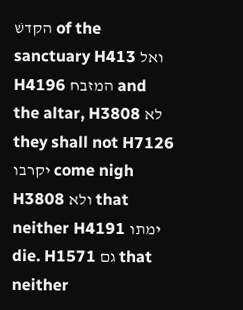הקדשׁ of the sanctuary H413 ואל   H4196 המזבח and the altar, H3808 לא they shall not H7126 יקרבו come nigh H3808 ולא that neither H4191 ימתו die. H1571 גם that neither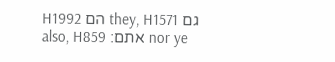H1992 הם they, H1571 גם also, H859 אתם׃ nor ye